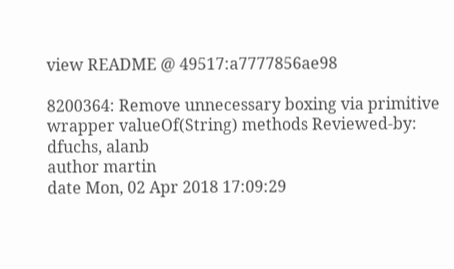view README @ 49517:a7777856ae98

8200364: Remove unnecessary boxing via primitive wrapper valueOf(String) methods Reviewed-by: dfuchs, alanb
author martin
date Mon, 02 Apr 2018 17:09:29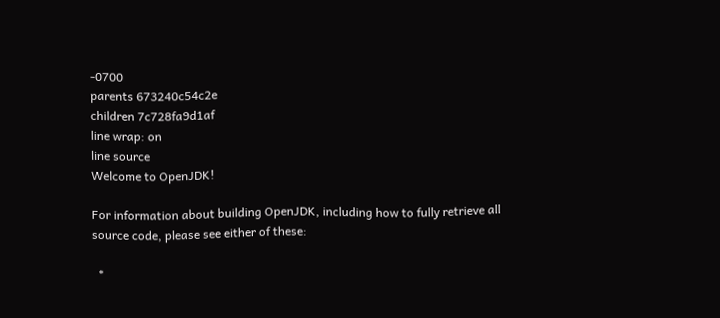-0700
parents 673240c54c2e
children 7c728fa9d1af
line wrap: on
line source
Welcome to OpenJDK!

For information about building OpenJDK, including how to fully retrieve all
source code, please see either of these:

  *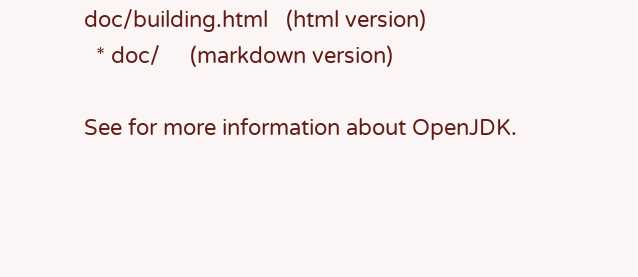doc/building.html   (html version)
  * doc/     (markdown version)

See for more information about OpenJDK.